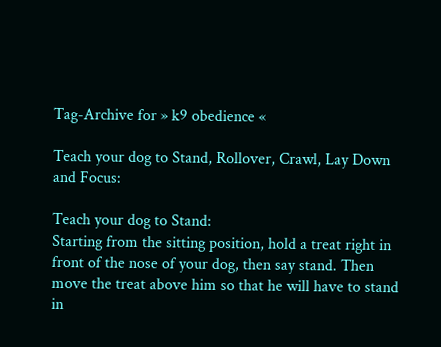Tag-Archive for » k9 obedience «

Teach your dog to Stand, Rollover, Crawl, Lay Down and Focus:

Teach your dog to Stand:
Starting from the sitting position, hold a treat right in front of the nose of your dog, then say stand. Then move the treat above him so that he will have to stand in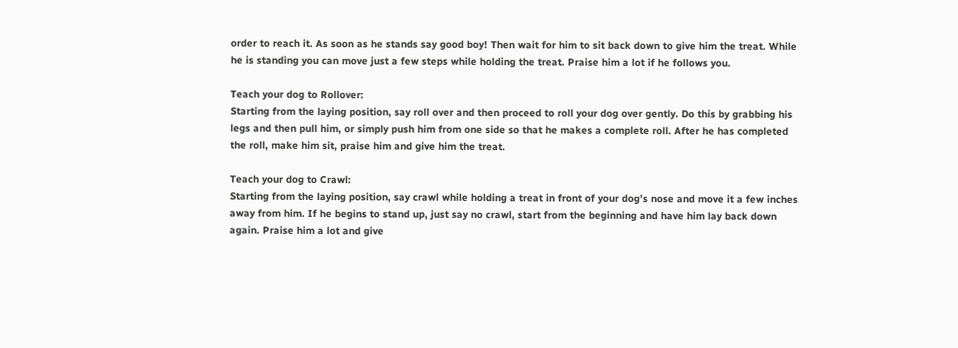order to reach it. As soon as he stands say good boy! Then wait for him to sit back down to give him the treat. While he is standing you can move just a few steps while holding the treat. Praise him a lot if he follows you.

Teach your dog to Rollover:
Starting from the laying position, say roll over and then proceed to roll your dog over gently. Do this by grabbing his legs and then pull him, or simply push him from one side so that he makes a complete roll. After he has completed the roll, make him sit, praise him and give him the treat.

Teach your dog to Crawl:
Starting from the laying position, say crawl while holding a treat in front of your dog’s nose and move it a few inches away from him. If he begins to stand up, just say no crawl, start from the beginning and have him lay back down again. Praise him a lot and give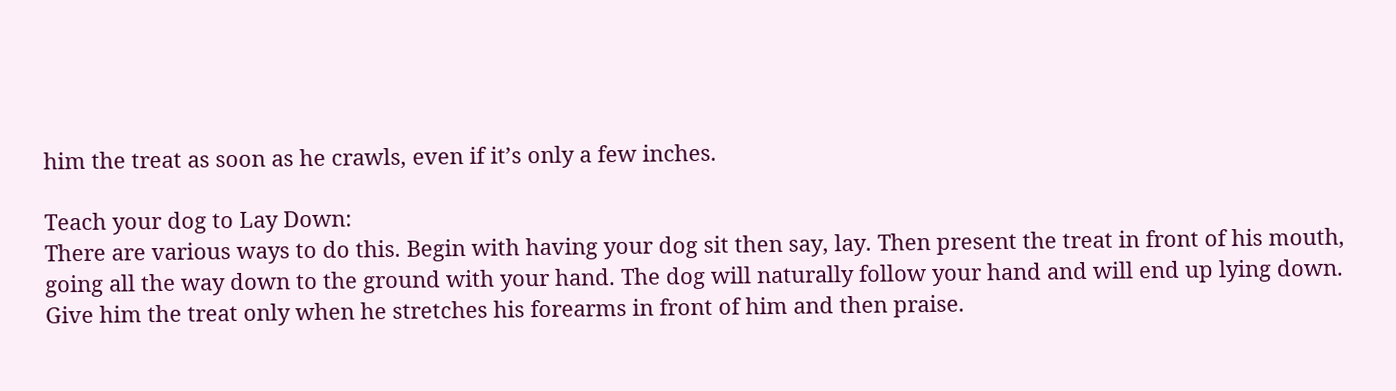him the treat as soon as he crawls, even if it’s only a few inches.

Teach your dog to Lay Down:
There are various ways to do this. Begin with having your dog sit then say, lay. Then present the treat in front of his mouth, going all the way down to the ground with your hand. The dog will naturally follow your hand and will end up lying down. Give him the treat only when he stretches his forearms in front of him and then praise.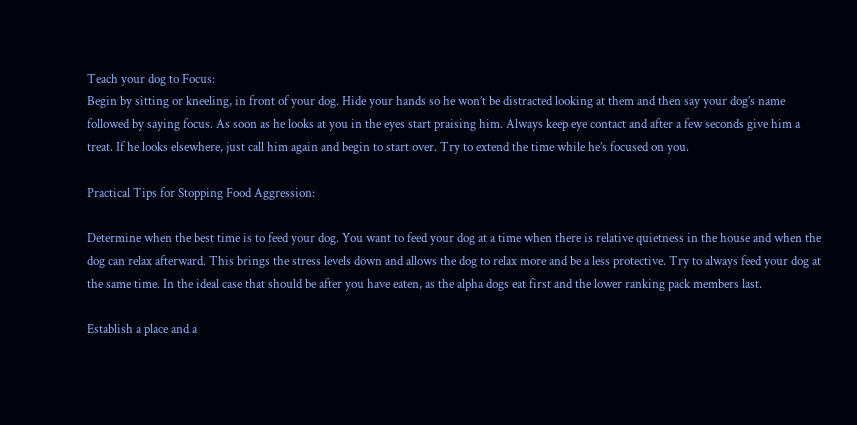Teach your dog to Focus:
Begin by sitting or kneeling, in front of your dog. Hide your hands so he won’t be distracted looking at them and then say your dog’s name followed by saying focus. As soon as he looks at you in the eyes start praising him. Always keep eye contact and after a few seconds give him a treat. If he looks elsewhere, just call him again and begin to start over. Try to extend the time while he’s focused on you.

Practical Tips for Stopping Food Aggression:

Determine when the best time is to feed your dog. You want to feed your dog at a time when there is relative quietness in the house and when the dog can relax afterward. This brings the stress levels down and allows the dog to relax more and be a less protective. Try to always feed your dog at the same time. In the ideal case that should be after you have eaten, as the alpha dogs eat first and the lower ranking pack members last.

Establish a place and a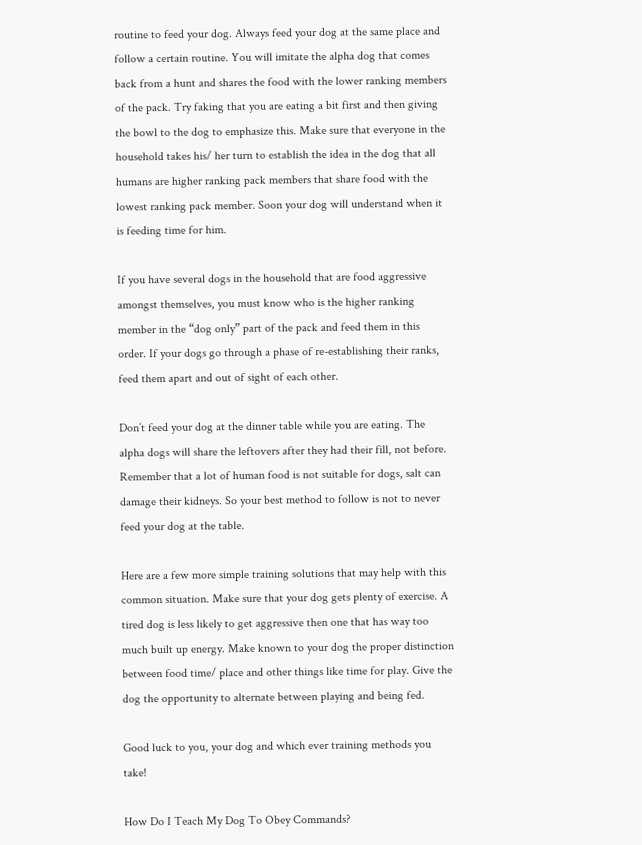routine to feed your dog. Always feed your dog at the same place and follow a certain routine. You will imitate the alpha dog that comes back from a hunt and shares the food with the lower ranking members of the pack. Try faking that you are eating a bit first and then giving the bowl to the dog to emphasize this. Make sure that everyone in the household takes his/ her turn to establish the idea in the dog that all humans are higher ranking pack members that share food with the lowest ranking pack member. Soon your dog will understand when it is feeding time for him.

If you have several dogs in the household that are food aggressive amongst themselves, you must know who is the higher ranking member in the “dog only” part of the pack and feed them in this order. If your dogs go through a phase of re-establishing their ranks, feed them apart and out of sight of each other.

Don’t feed your dog at the dinner table while you are eating. The alpha dogs will share the leftovers after they had their fill, not before. Remember that a lot of human food is not suitable for dogs, salt can damage their kidneys. So your best method to follow is not to never feed your dog at the table.

Here are a few more simple training solutions that may help with this common situation. Make sure that your dog gets plenty of exercise. A tired dog is less likely to get aggressive then one that has way too much built up energy. Make known to your dog the proper distinction between food time/ place and other things like time for play. Give the dog the opportunity to alternate between playing and being fed.

Good luck to you, your dog and which ever training methods you take!

How Do I Teach My Dog To Obey Commands?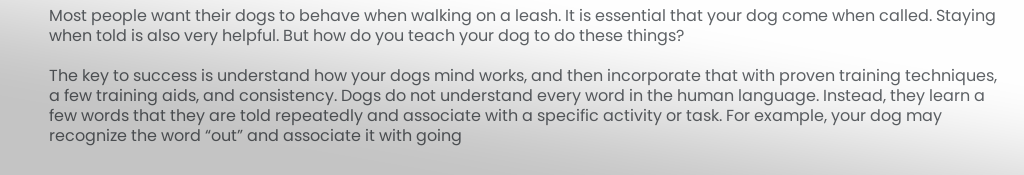Most people want their dogs to behave when walking on a leash. It is essential that your dog come when called. Staying when told is also very helpful. But how do you teach your dog to do these things?

The key to success is understand how your dogs mind works, and then incorporate that with proven training techniques, a few training aids, and consistency. Dogs do not understand every word in the human language. Instead, they learn a few words that they are told repeatedly and associate with a specific activity or task. For example, your dog may recognize the word “out” and associate it with going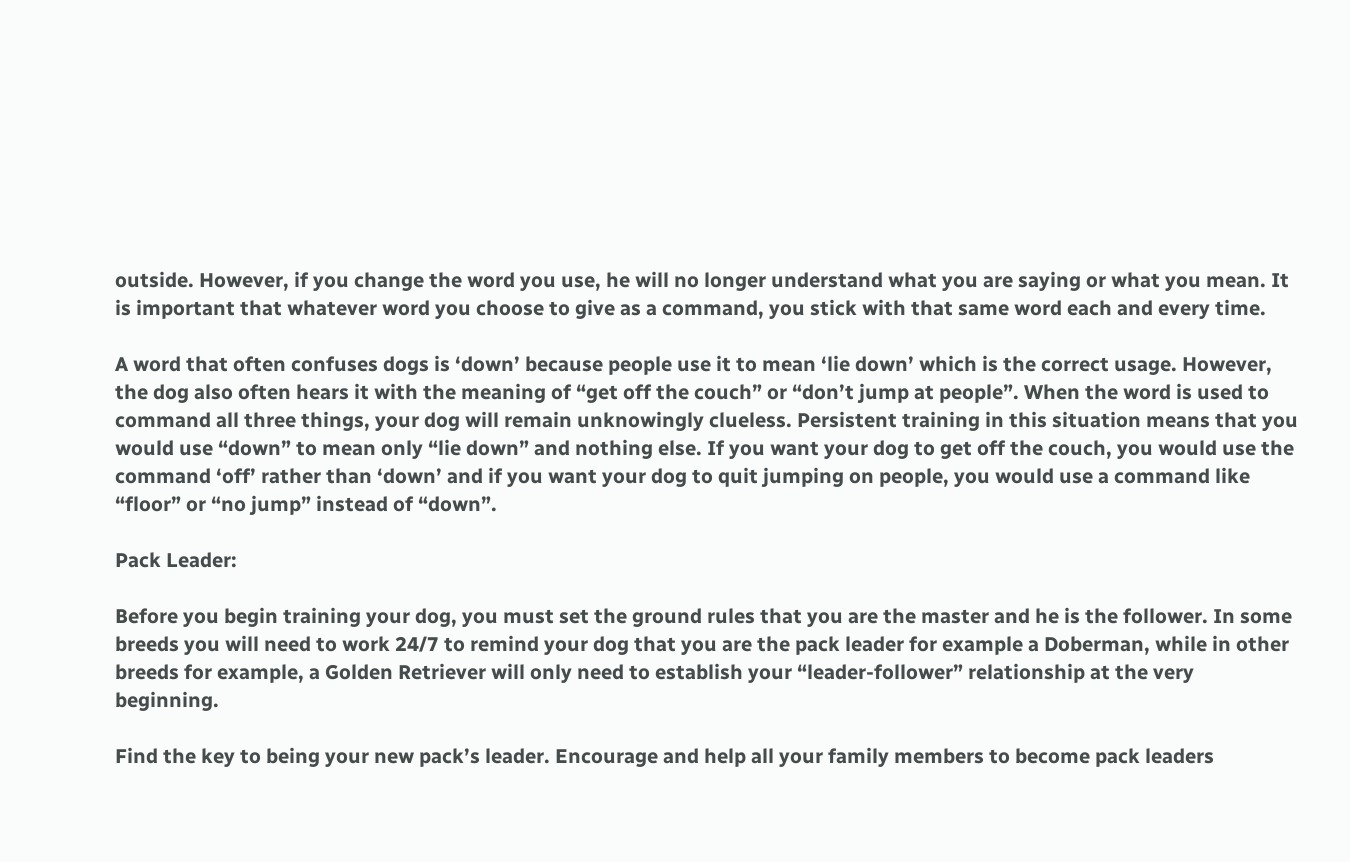outside. However, if you change the word you use, he will no longer understand what you are saying or what you mean. It is important that whatever word you choose to give as a command, you stick with that same word each and every time.

A word that often confuses dogs is ‘down’ because people use it to mean ‘lie down’ which is the correct usage. However, the dog also often hears it with the meaning of “get off the couch” or “don’t jump at people”. When the word is used to command all three things, your dog will remain unknowingly clueless. Persistent training in this situation means that you would use “down” to mean only “lie down” and nothing else. If you want your dog to get off the couch, you would use the command ‘off’ rather than ‘down’ and if you want your dog to quit jumping on people, you would use a command like “floor” or “no jump” instead of “down”.

Pack Leader:

Before you begin training your dog, you must set the ground rules that you are the master and he is the follower. In some breeds you will need to work 24/7 to remind your dog that you are the pack leader for example a Doberman, while in other breeds for example, a Golden Retriever will only need to establish your “leader-follower” relationship at the very beginning.

Find the key to being your new pack’s leader. Encourage and help all your family members to become pack leaders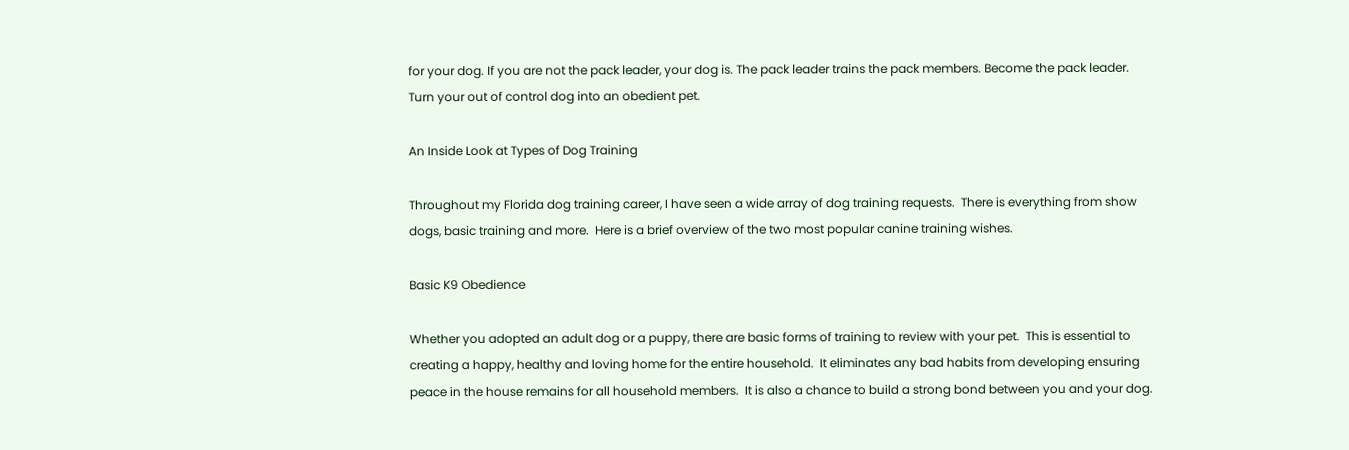for your dog. If you are not the pack leader, your dog is. The pack leader trains the pack members. Become the pack leader. Turn your out of control dog into an obedient pet.

An Inside Look at Types of Dog Training

Throughout my Florida dog training career, I have seen a wide array of dog training requests.  There is everything from show dogs, basic training and more.  Here is a brief overview of the two most popular canine training wishes.

Basic K9 Obedience

Whether you adopted an adult dog or a puppy, there are basic forms of training to review with your pet.  This is essential to creating a happy, healthy and loving home for the entire household.  It eliminates any bad habits from developing ensuring peace in the house remains for all household members.  It is also a chance to build a strong bond between you and your dog.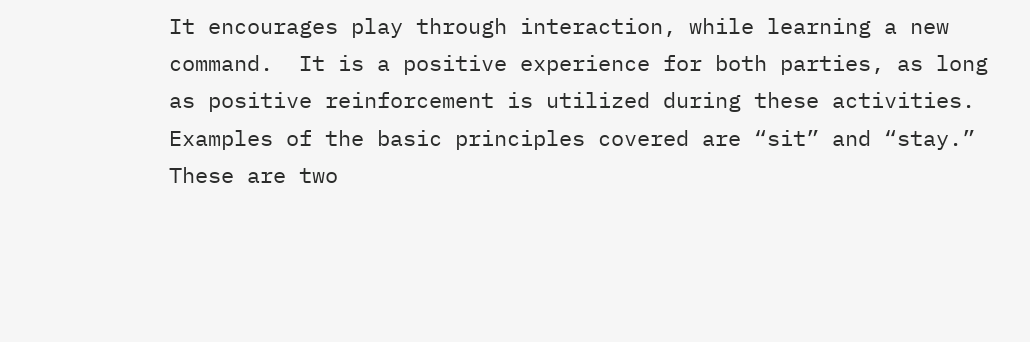It encourages play through interaction, while learning a new command.  It is a positive experience for both parties, as long as positive reinforcement is utilized during these activities.  Examples of the basic principles covered are “sit” and “stay.”  These are two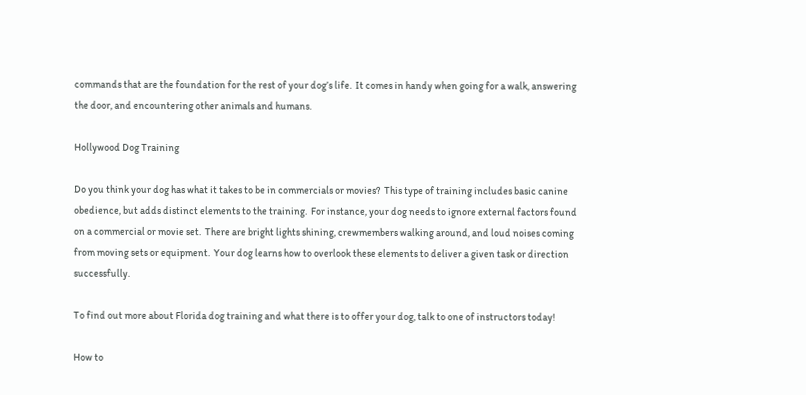commands that are the foundation for the rest of your dog’s life.  It comes in handy when going for a walk, answering the door, and encountering other animals and humans.

Hollywood Dog Training

Do you think your dog has what it takes to be in commercials or movies?  This type of training includes basic canine obedience, but adds distinct elements to the training.  For instance, your dog needs to ignore external factors found on a commercial or movie set.  There are bright lights shining, crewmembers walking around, and loud noises coming from moving sets or equipment.  Your dog learns how to overlook these elements to deliver a given task or direction successfully.

To find out more about Florida dog training and what there is to offer your dog, talk to one of instructors today!

How to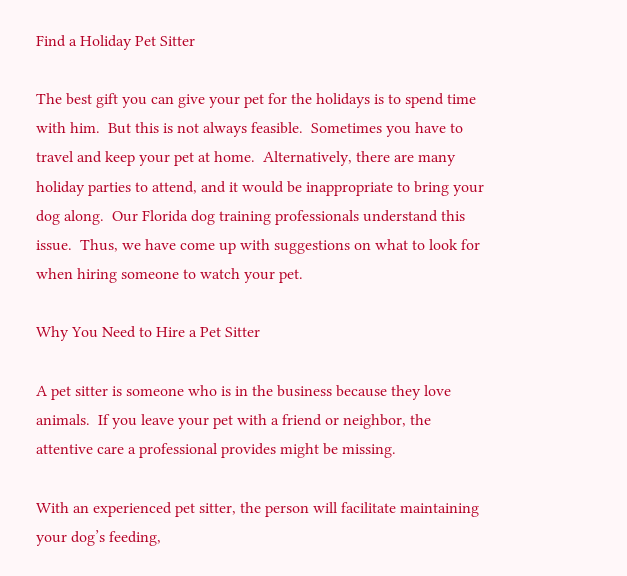Find a Holiday Pet Sitter

The best gift you can give your pet for the holidays is to spend time with him.  But this is not always feasible.  Sometimes you have to travel and keep your pet at home.  Alternatively, there are many holiday parties to attend, and it would be inappropriate to bring your dog along.  Our Florida dog training professionals understand this issue.  Thus, we have come up with suggestions on what to look for when hiring someone to watch your pet.

Why You Need to Hire a Pet Sitter

A pet sitter is someone who is in the business because they love animals.  If you leave your pet with a friend or neighbor, the attentive care a professional provides might be missing.

With an experienced pet sitter, the person will facilitate maintaining your dog’s feeding,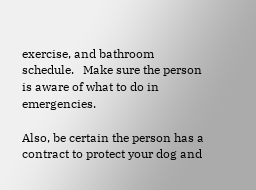exercise, and bathroom schedule.   Make sure the person is aware of what to do in emergencies.

Also, be certain the person has a contract to protect your dog and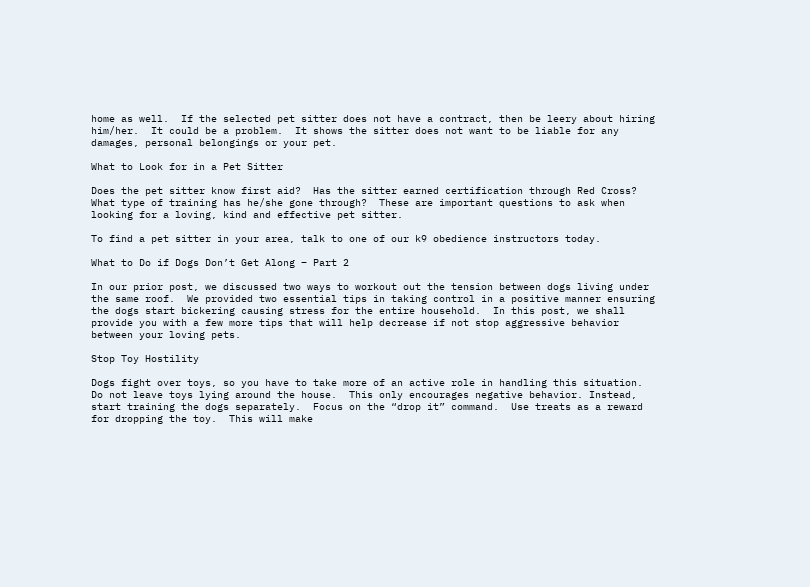home as well.  If the selected pet sitter does not have a contract, then be leery about hiring him/her.  It could be a problem.  It shows the sitter does not want to be liable for any damages, personal belongings or your pet.

What to Look for in a Pet Sitter

Does the pet sitter know first aid?  Has the sitter earned certification through Red Cross?  What type of training has he/she gone through?  These are important questions to ask when looking for a loving, kind and effective pet sitter.

To find a pet sitter in your area, talk to one of our k9 obedience instructors today.

What to Do if Dogs Don’t Get Along – Part 2

In our prior post, we discussed two ways to workout out the tension between dogs living under the same roof.  We provided two essential tips in taking control in a positive manner ensuring the dogs start bickering causing stress for the entire household.  In this post, we shall provide you with a few more tips that will help decrease if not stop aggressive behavior between your loving pets.

Stop Toy Hostility

Dogs fight over toys, so you have to take more of an active role in handling this situation.  Do not leave toys lying around the house.  This only encourages negative behavior. Instead, start training the dogs separately.  Focus on the “drop it” command.  Use treats as a reward for dropping the toy.  This will make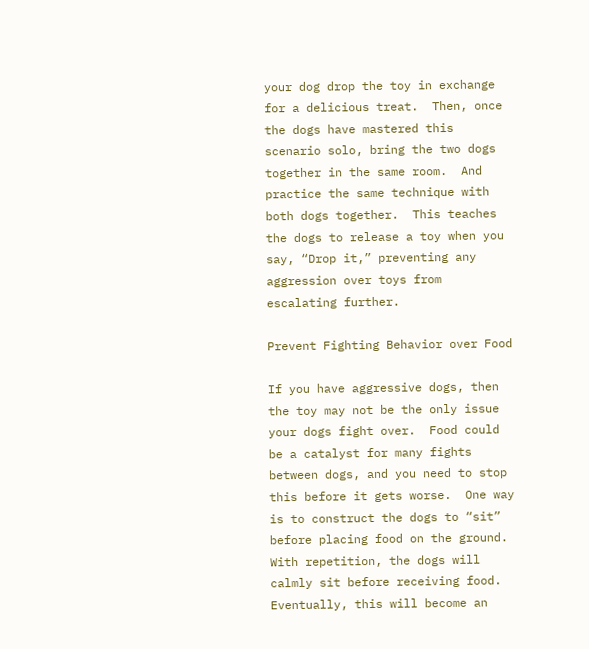your dog drop the toy in exchange for a delicious treat.  Then, once the dogs have mastered this scenario solo, bring the two dogs together in the same room.  And practice the same technique with both dogs together.  This teaches the dogs to release a toy when you say, “Drop it,” preventing any aggression over toys from escalating further.

Prevent Fighting Behavior over Food

If you have aggressive dogs, then the toy may not be the only issue your dogs fight over.  Food could be a catalyst for many fights between dogs, and you need to stop this before it gets worse.  One way is to construct the dogs to “sit” before placing food on the ground.  With repetition, the dogs will calmly sit before receiving food.  Eventually, this will become an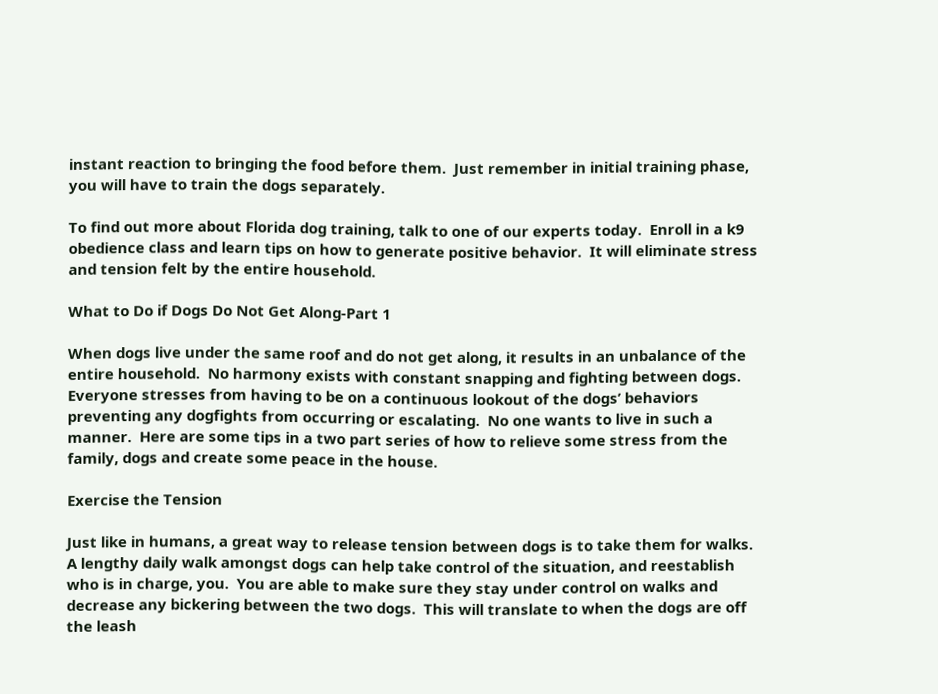instant reaction to bringing the food before them.  Just remember in initial training phase, you will have to train the dogs separately.

To find out more about Florida dog training, talk to one of our experts today.  Enroll in a k9 obedience class and learn tips on how to generate positive behavior.  It will eliminate stress and tension felt by the entire household.

What to Do if Dogs Do Not Get Along-Part 1

When dogs live under the same roof and do not get along, it results in an unbalance of the entire household.  No harmony exists with constant snapping and fighting between dogs.  Everyone stresses from having to be on a continuous lookout of the dogs’ behaviors preventing any dogfights from occurring or escalating.  No one wants to live in such a manner.  Here are some tips in a two part series of how to relieve some stress from the family, dogs and create some peace in the house.

Exercise the Tension

Just like in humans, a great way to release tension between dogs is to take them for walks.  A lengthy daily walk amongst dogs can help take control of the situation, and reestablish who is in charge, you.  You are able to make sure they stay under control on walks and decrease any bickering between the two dogs.  This will translate to when the dogs are off the leash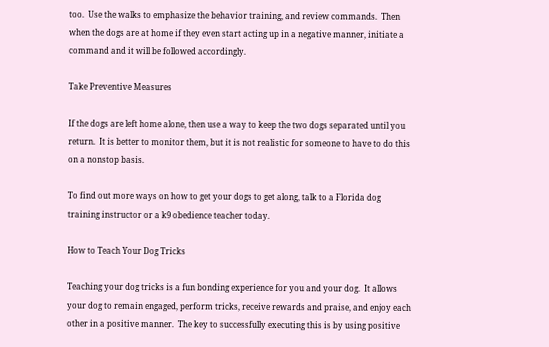too.  Use the walks to emphasize the behavior training, and review commands.  Then when the dogs are at home if they even start acting up in a negative manner, initiate a command and it will be followed accordingly.

Take Preventive Measures

If the dogs are left home alone, then use a way to keep the two dogs separated until you return.  It is better to monitor them, but it is not realistic for someone to have to do this on a nonstop basis.

To find out more ways on how to get your dogs to get along, talk to a Florida dog training instructor or a k9 obedience teacher today.

How to Teach Your Dog Tricks

Teaching your dog tricks is a fun bonding experience for you and your dog.  It allows your dog to remain engaged, perform tricks, receive rewards and praise, and enjoy each other in a positive manner.  The key to successfully executing this is by using positive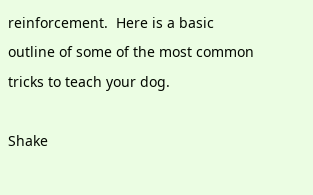reinforcement.  Here is a basic outline of some of the most common tricks to teach your dog.

Shake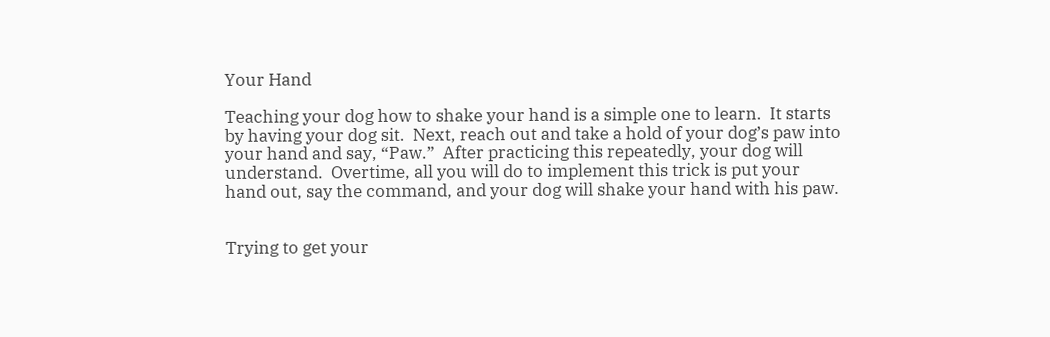Your Hand

Teaching your dog how to shake your hand is a simple one to learn.  It starts by having your dog sit.  Next, reach out and take a hold of your dog’s paw into your hand and say, “Paw.”  After practicing this repeatedly, your dog will understand.  Overtime, all you will do to implement this trick is put your hand out, say the command, and your dog will shake your hand with his paw.


Trying to get your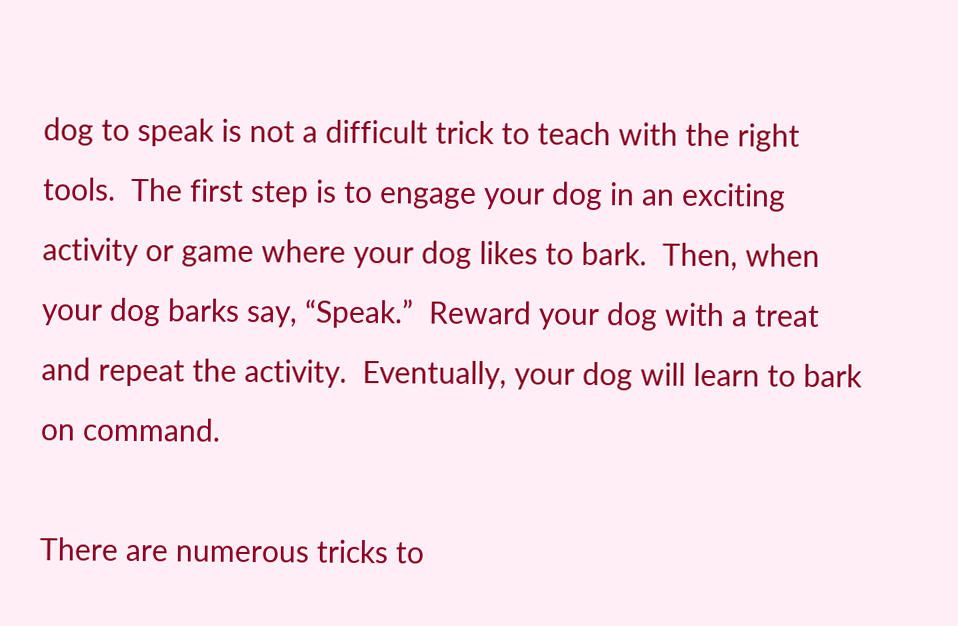dog to speak is not a difficult trick to teach with the right tools.  The first step is to engage your dog in an exciting activity or game where your dog likes to bark.  Then, when your dog barks say, “Speak.”  Reward your dog with a treat and repeat the activity.  Eventually, your dog will learn to bark on command.

There are numerous tricks to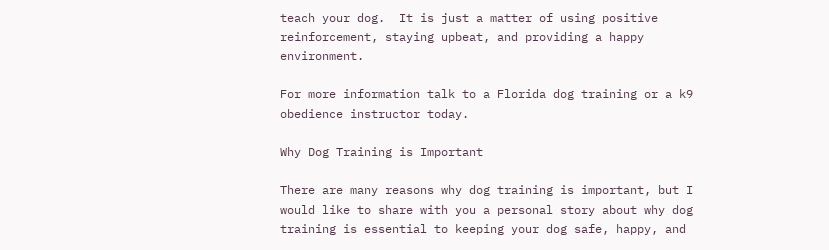teach your dog.  It is just a matter of using positive reinforcement, staying upbeat, and providing a happy environment.

For more information talk to a Florida dog training or a k9 obedience instructor today.

Why Dog Training is Important

There are many reasons why dog training is important, but I would like to share with you a personal story about why dog training is essential to keeping your dog safe, happy, and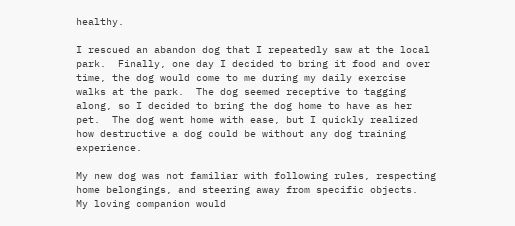healthy.

I rescued an abandon dog that I repeatedly saw at the local park.  Finally, one day I decided to bring it food and over time, the dog would come to me during my daily exercise walks at the park.  The dog seemed receptive to tagging along, so I decided to bring the dog home to have as her pet.  The dog went home with ease, but I quickly realized how destructive a dog could be without any dog training experience.

My new dog was not familiar with following rules, respecting home belongings, and steering away from specific objects.  My loving companion would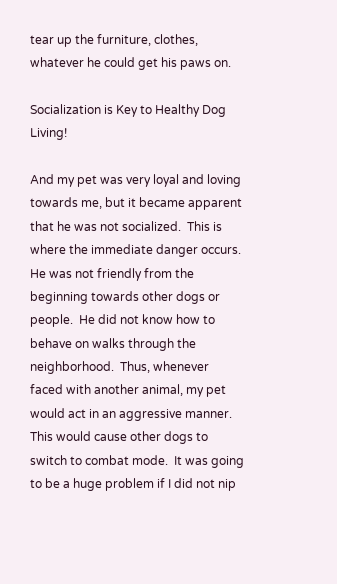tear up the furniture, clothes, whatever he could get his paws on.

Socialization is Key to Healthy Dog Living!

And my pet was very loyal and loving towards me, but it became apparent that he was not socialized.  This is where the immediate danger occurs.  He was not friendly from the beginning towards other dogs or people.  He did not know how to behave on walks through the neighborhood.  Thus, whenever faced with another animal, my pet would act in an aggressive manner.  This would cause other dogs to switch to combat mode.  It was going to be a huge problem if I did not nip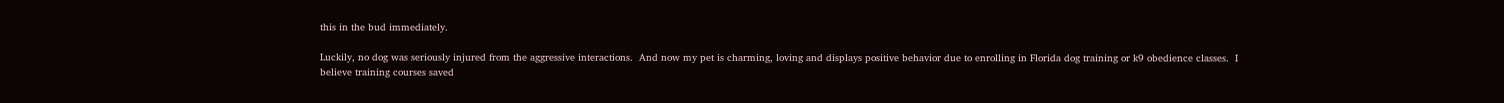this in the bud immediately.

Luckily, no dog was seriously injured from the aggressive interactions.  And now my pet is charming, loving and displays positive behavior due to enrolling in Florida dog training or k9 obedience classes.  I believe training courses saved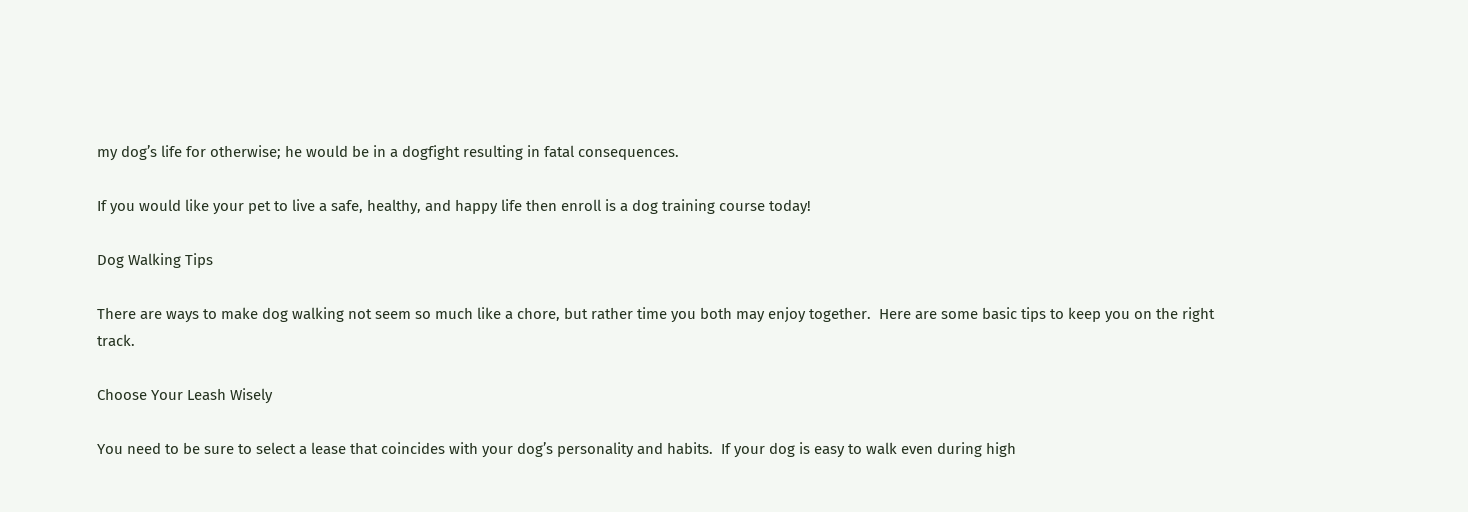my dog’s life for otherwise; he would be in a dogfight resulting in fatal consequences.

If you would like your pet to live a safe, healthy, and happy life then enroll is a dog training course today!

Dog Walking Tips

There are ways to make dog walking not seem so much like a chore, but rather time you both may enjoy together.  Here are some basic tips to keep you on the right track.

Choose Your Leash Wisely

You need to be sure to select a lease that coincides with your dog’s personality and habits.  If your dog is easy to walk even during high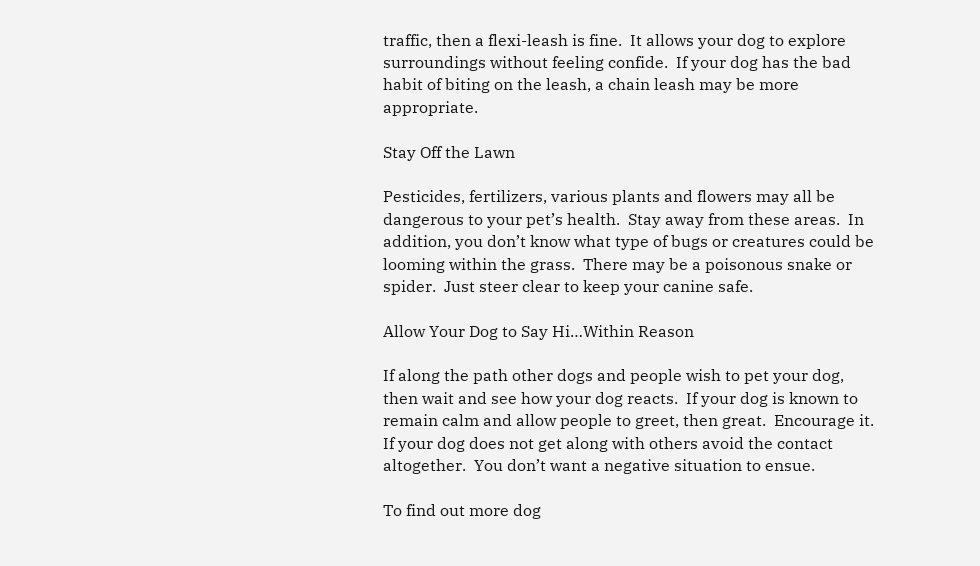traffic, then a flexi-leash is fine.  It allows your dog to explore surroundings without feeling confide.  If your dog has the bad habit of biting on the leash, a chain leash may be more appropriate.

Stay Off the Lawn

Pesticides, fertilizers, various plants and flowers may all be dangerous to your pet’s health.  Stay away from these areas.  In addition, you don’t know what type of bugs or creatures could be looming within the grass.  There may be a poisonous snake or spider.  Just steer clear to keep your canine safe.

Allow Your Dog to Say Hi…Within Reason

If along the path other dogs and people wish to pet your dog, then wait and see how your dog reacts.  If your dog is known to remain calm and allow people to greet, then great.  Encourage it.  If your dog does not get along with others avoid the contact altogether.  You don’t want a negative situation to ensue.

To find out more dog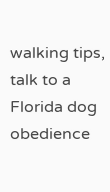walking tips, talk to a Florida dog obedience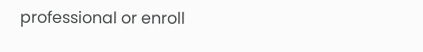professional or enroll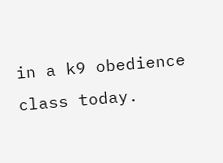in a k9 obedience class today.